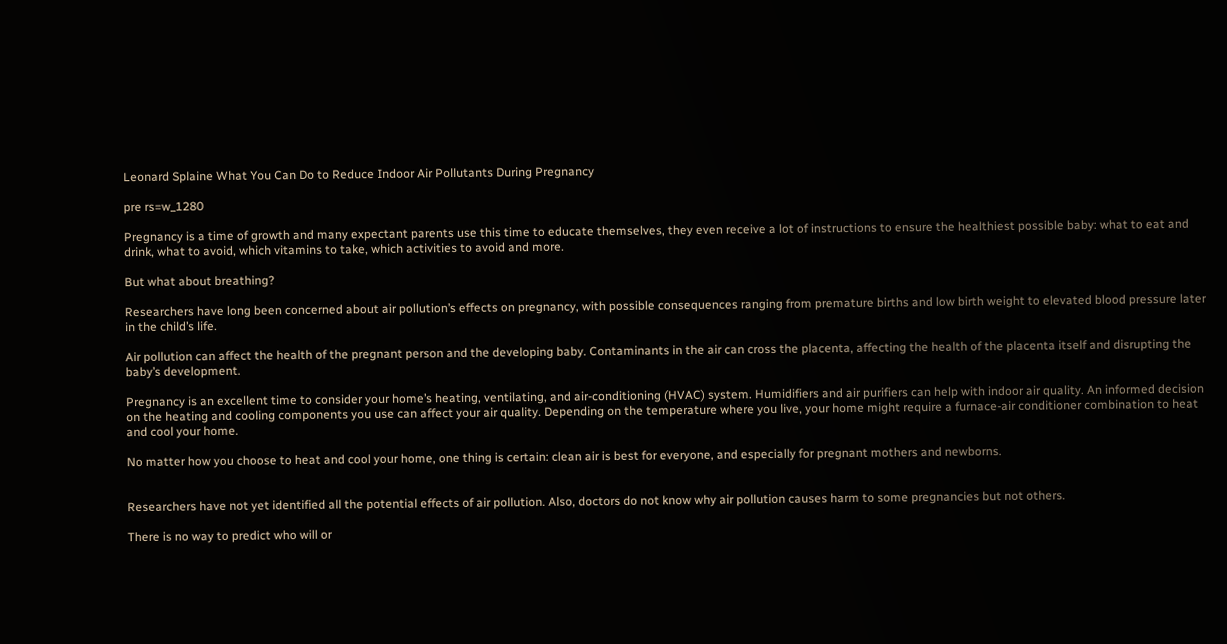Leonard Splaine What You Can Do to Reduce Indoor Air Pollutants During Pregnancy

pre rs=w_1280

Pregnancy is a time of growth and many expectant parents use this time to educate themselves, they even receive a lot of instructions to ensure the healthiest possible baby: what to eat and drink, what to avoid, which vitamins to take, which activities to avoid and more.

But what about breathing?

Researchers have long been concerned about air pollution’s effects on pregnancy, with possible consequences ranging from premature births and low birth weight to elevated blood pressure later in the child’s life.

Air pollution can affect the health of the pregnant person and the developing baby. Contaminants in the air can cross the placenta, affecting the health of the placenta itself and disrupting the baby’s development.

Pregnancy is an excellent time to consider your home’s heating, ventilating, and air-conditioning (HVAC) system. Humidifiers and air purifiers can help with indoor air quality. An informed decision on the heating and cooling components you use can affect your air quality. Depending on the temperature where you live, your home might require a furnace-air conditioner combination to heat and cool your home.

No matter how you choose to heat and cool your home, one thing is certain: clean air is best for everyone, and especially for pregnant mothers and newborns.


Researchers have not yet identified all the potential effects of air pollution. Also, doctors do not know why air pollution causes harm to some pregnancies but not others.

There is no way to predict who will or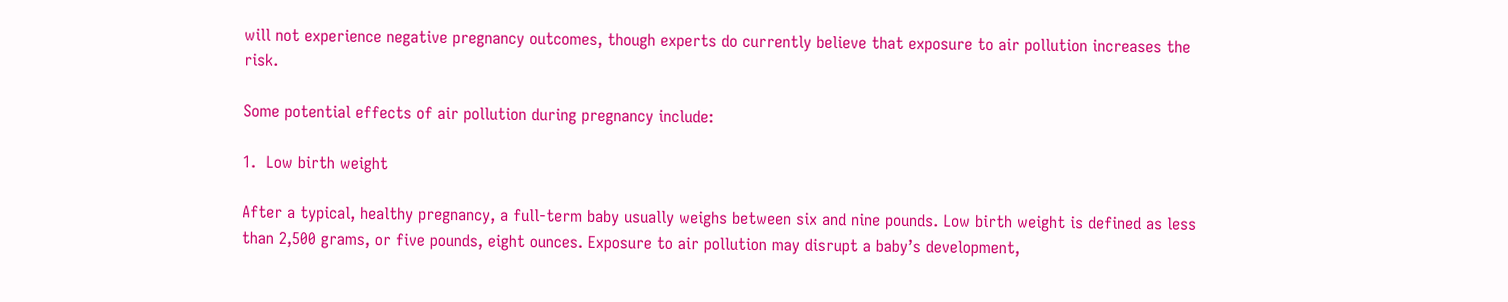will not experience negative pregnancy outcomes, though experts do currently believe that exposure to air pollution increases the risk.

Some potential effects of air pollution during pregnancy include:

1.  Low birth weight

After a typical, healthy pregnancy, a full-term baby usually weighs between six and nine pounds. Low birth weight is defined as less than 2,500 grams, or five pounds, eight ounces. Exposure to air pollution may disrupt a baby’s development,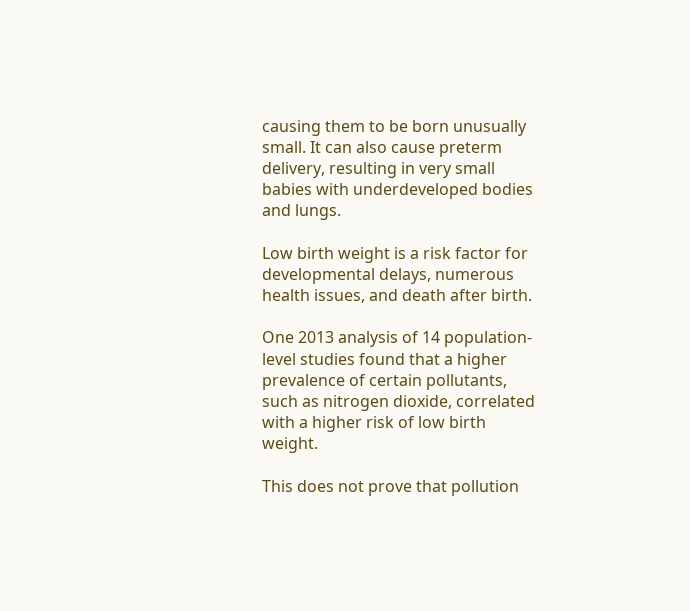causing them to be born unusually small. It can also cause preterm delivery, resulting in very small babies with underdeveloped bodies and lungs.

Low birth weight is a risk factor for developmental delays, numerous health issues, and death after birth.

One 2013 analysis of 14 population-level studies found that a higher prevalence of certain pollutants, such as nitrogen dioxide, correlated with a higher risk of low birth weight.

This does not prove that pollution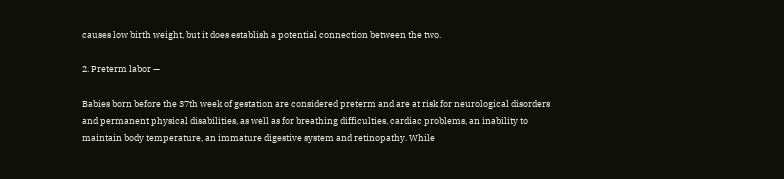causes low birth weight, but it does establish a potential connection between the two.

2. Preterm labor —

Babies born before the 37th week of gestation are considered preterm and are at risk for neurological disorders and permanent physical disabilities, as well as for breathing difficulties, cardiac problems, an inability to maintain body temperature, an immature digestive system and retinopathy. While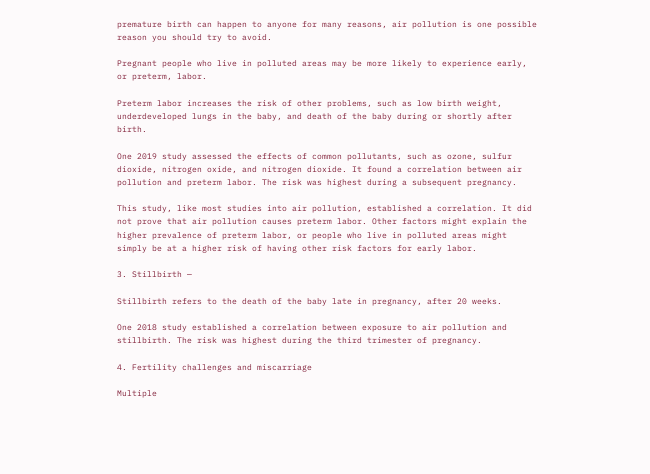premature birth can happen to anyone for many reasons, air pollution is one possible reason you should try to avoid.

Pregnant people who live in polluted areas may be more likely to experience early, or preterm, labor.

Preterm labor increases the risk of other problems, such as low birth weight, underdeveloped lungs in the baby, and death of the baby during or shortly after birth.

One 2019 study assessed the effects of common pollutants, such as ozone, sulfur dioxide, nitrogen oxide, and nitrogen dioxide. It found a correlation between air pollution and preterm labor. The risk was highest during a subsequent pregnancy.

This study, like most studies into air pollution, established a correlation. It did not prove that air pollution causes preterm labor. Other factors might explain the higher prevalence of preterm labor, or people who live in polluted areas might simply be at a higher risk of having other risk factors for early labor.

3. Stillbirth —

Stillbirth refers to the death of the baby late in pregnancy, after 20 weeks.

One 2018 study established a correlation between exposure to air pollution and stillbirth. The risk was highest during the third trimester of pregnancy.

4. Fertility challenges and miscarriage

Multiple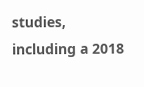studies, including a 2018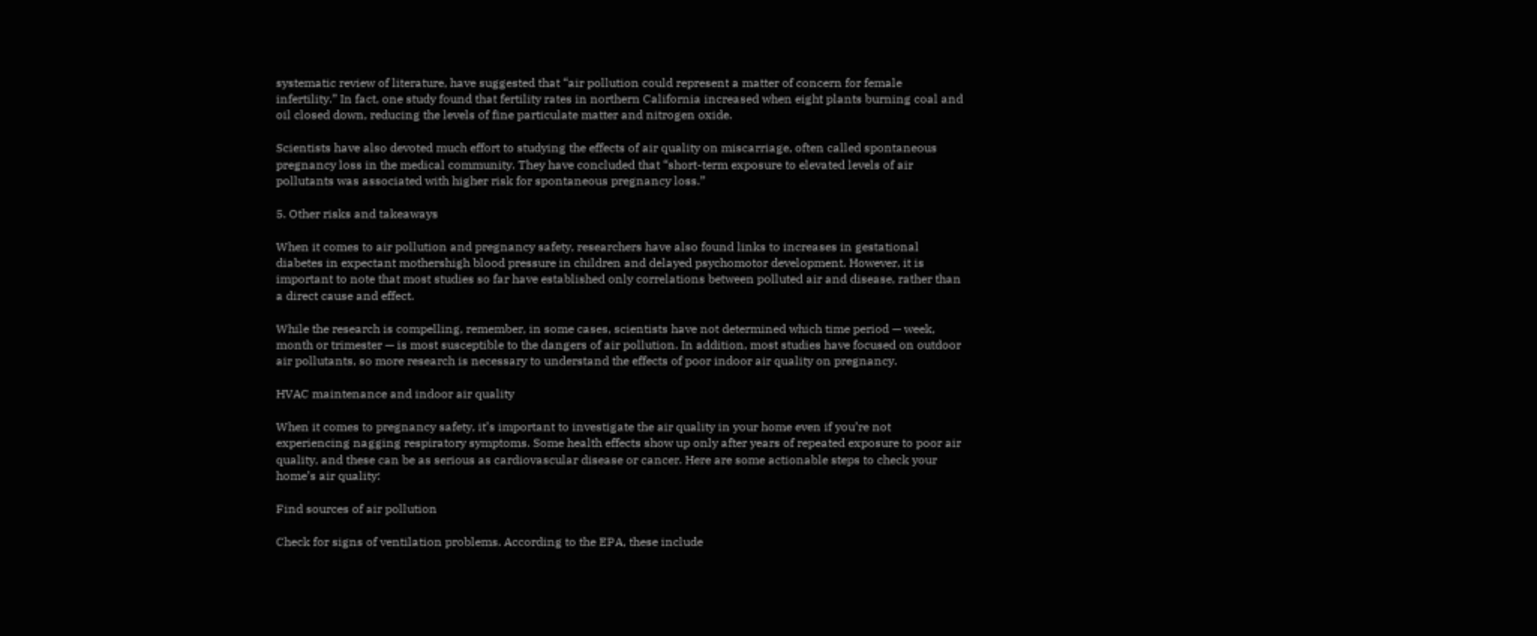systematic review of literature, have suggested that “air pollution could represent a matter of concern for female infertility.” In fact, one study found that fertility rates in northern California increased when eight plants burning coal and oil closed down, reducing the levels of fine particulate matter and nitrogen oxide.

Scientists have also devoted much effort to studying the effects of air quality on miscarriage, often called spontaneous pregnancy loss in the medical community. They have concluded that “short-term exposure to elevated levels of air pollutants was associated with higher risk for spontaneous pregnancy loss.”

5. Other risks and takeaways

When it comes to air pollution and pregnancy safety, researchers have also found links to increases in gestational diabetes in expectant mothershigh blood pressure in children and delayed psychomotor development. However, it is important to note that most studies so far have established only correlations between polluted air and disease, rather than a direct cause and effect.

While the research is compelling, remember, in some cases, scientists have not determined which time period — week, month or trimester — is most susceptible to the dangers of air pollution. In addition, most studies have focused on outdoor air pollutants, so more research is necessary to understand the effects of poor indoor air quality on pregnancy.

HVAC maintenance and indoor air quality

When it comes to pregnancy safety, it’s important to investigate the air quality in your home even if you’re not experiencing nagging respiratory symptoms. Some health effects show up only after years of repeated exposure to poor air quality, and these can be as serious as cardiovascular disease or cancer. Here are some actionable steps to check your home’s air quality:

Find sources of air pollution

Check for signs of ventilation problems. According to the EPA, these include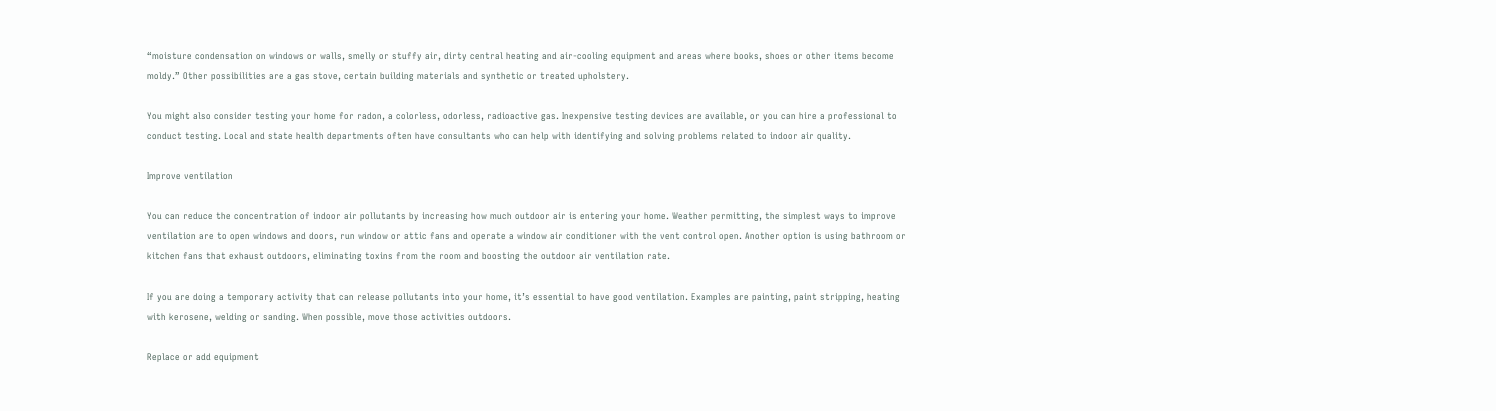“moisture condensation on windows or walls, smelly or stuffy air, dirty central heating and air-cooling equipment and areas where books, shoes or other items become moldy.” Other possibilities are a gas stove, certain building materials and synthetic or treated upholstery.

You might also consider testing your home for radon, a colorless, odorless, radioactive gas. Inexpensive testing devices are available, or you can hire a professional to conduct testing. Local and state health departments often have consultants who can help with identifying and solving problems related to indoor air quality.

Improve ventilation

You can reduce the concentration of indoor air pollutants by increasing how much outdoor air is entering your home. Weather permitting, the simplest ways to improve ventilation are to open windows and doors, run window or attic fans and operate a window air conditioner with the vent control open. Another option is using bathroom or kitchen fans that exhaust outdoors, eliminating toxins from the room and boosting the outdoor air ventilation rate.

If you are doing a temporary activity that can release pollutants into your home, it’s essential to have good ventilation. Examples are painting, paint stripping, heating with kerosene, welding or sanding. When possible, move those activities outdoors.

Replace or add equipment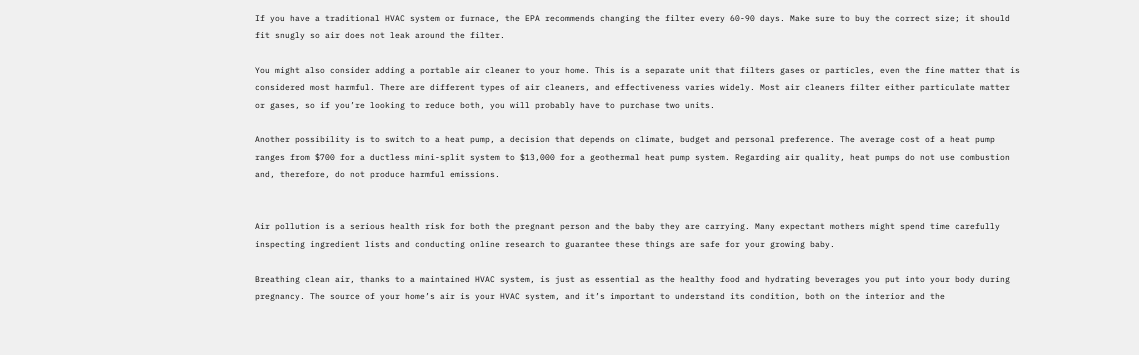If you have a traditional HVAC system or furnace, the EPA recommends changing the filter every 60-90 days. Make sure to buy the correct size; it should fit snugly so air does not leak around the filter.

You might also consider adding a portable air cleaner to your home. This is a separate unit that filters gases or particles, even the fine matter that is considered most harmful. There are different types of air cleaners, and effectiveness varies widely. Most air cleaners filter either particulate matter or gases, so if you’re looking to reduce both, you will probably have to purchase two units.

Another possibility is to switch to a heat pump, a decision that depends on climate, budget and personal preference. The average cost of a heat pump ranges from $700 for a ductless mini-split system to $13,000 for a geothermal heat pump system. Regarding air quality, heat pumps do not use combustion and, therefore, do not produce harmful emissions.


Air pollution is a serious health risk for both the pregnant person and the baby they are carrying. Many expectant mothers might spend time carefully inspecting ingredient lists and conducting online research to guarantee these things are safe for your growing baby.

Breathing clean air, thanks to a maintained HVAC system, is just as essential as the healthy food and hydrating beverages you put into your body during pregnancy. The source of your home’s air is your HVAC system, and it’s important to understand its condition, both on the interior and the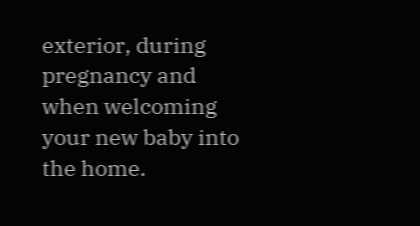exterior, during pregnancy and when welcoming your new baby into the home.